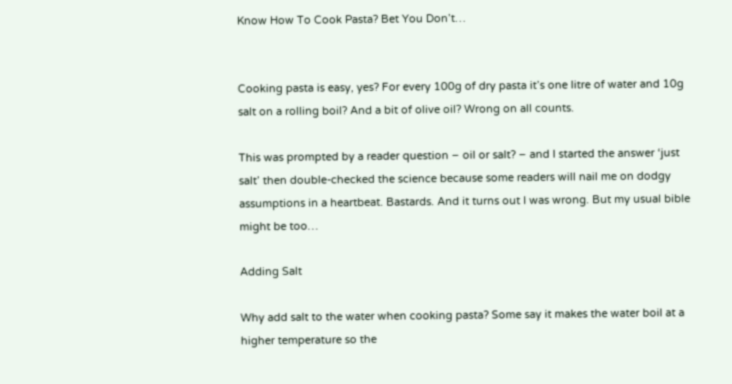Know How To Cook Pasta? Bet You Don’t…


Cooking pasta is easy, yes? For every 100g of dry pasta it’s one litre of water and 10g salt on a rolling boil? And a bit of olive oil? Wrong on all counts.

This was prompted by a reader question – oil or salt? – and I started the answer ‘just salt’ then double-checked the science because some readers will nail me on dodgy assumptions in a heartbeat. Bastards. And it turns out I was wrong. But my usual bible might be too…

Adding Salt

Why add salt to the water when cooking pasta? Some say it makes the water boil at a higher temperature so the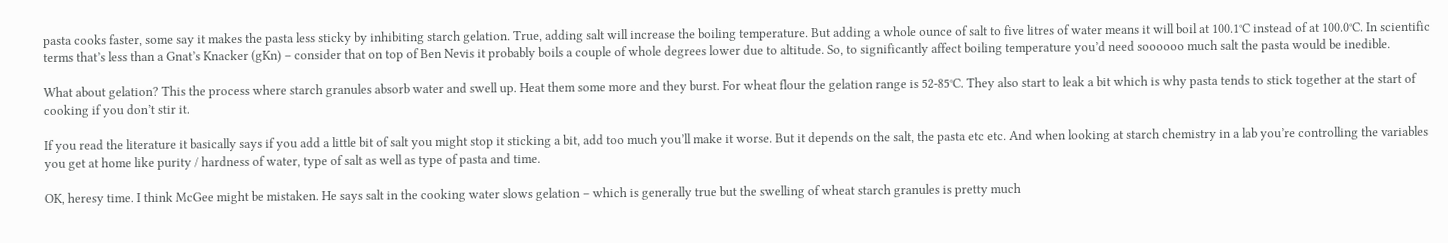pasta cooks faster, some say it makes the pasta less sticky by inhibiting starch gelation. True, adding salt will increase the boiling temperature. But adding a whole ounce of salt to five litres of water means it will boil at 100.1°C instead of at 100.0°C. In scientific terms that’s less than a Gnat’s Knacker (gKn) – consider that on top of Ben Nevis it probably boils a couple of whole degrees lower due to altitude. So, to significantly affect boiling temperature you’d need soooooo much salt the pasta would be inedible.

What about gelation? This the process where starch granules absorb water and swell up. Heat them some more and they burst. For wheat flour the gelation range is 52-85°C. They also start to leak a bit which is why pasta tends to stick together at the start of cooking if you don’t stir it.

If you read the literature it basically says if you add a little bit of salt you might stop it sticking a bit, add too much you’ll make it worse. But it depends on the salt, the pasta etc etc. And when looking at starch chemistry in a lab you’re controlling the variables you get at home like purity / hardness of water, type of salt as well as type of pasta and time.

OK, heresy time. I think McGee might be mistaken. He says salt in the cooking water slows gelation – which is generally true but the swelling of wheat starch granules is pretty much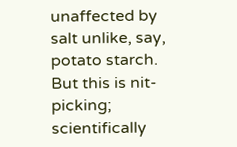unaffected by salt unlike, say, potato starch. But this is nit-picking; scientifically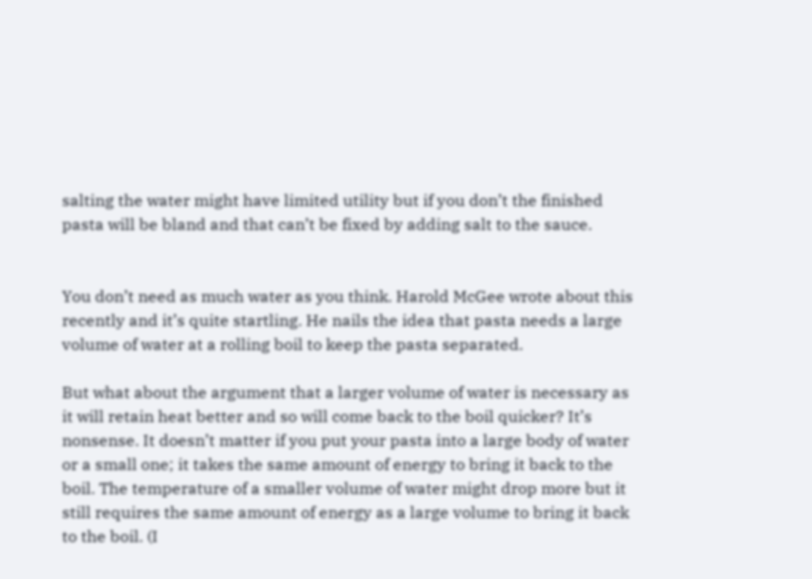salting the water might have limited utility but if you don’t the finished pasta will be bland and that can’t be fixed by adding salt to the sauce.


You don’t need as much water as you think. Harold McGee wrote about this recently and it’s quite startling. He nails the idea that pasta needs a large volume of water at a rolling boil to keep the pasta separated.

But what about the argument that a larger volume of water is necessary as it will retain heat better and so will come back to the boil quicker? It’s nonsense. It doesn’t matter if you put your pasta into a large body of water or a small one; it takes the same amount of energy to bring it back to the boil. The temperature of a smaller volume of water might drop more but it still requires the same amount of energy as a large volume to bring it back to the boil. (I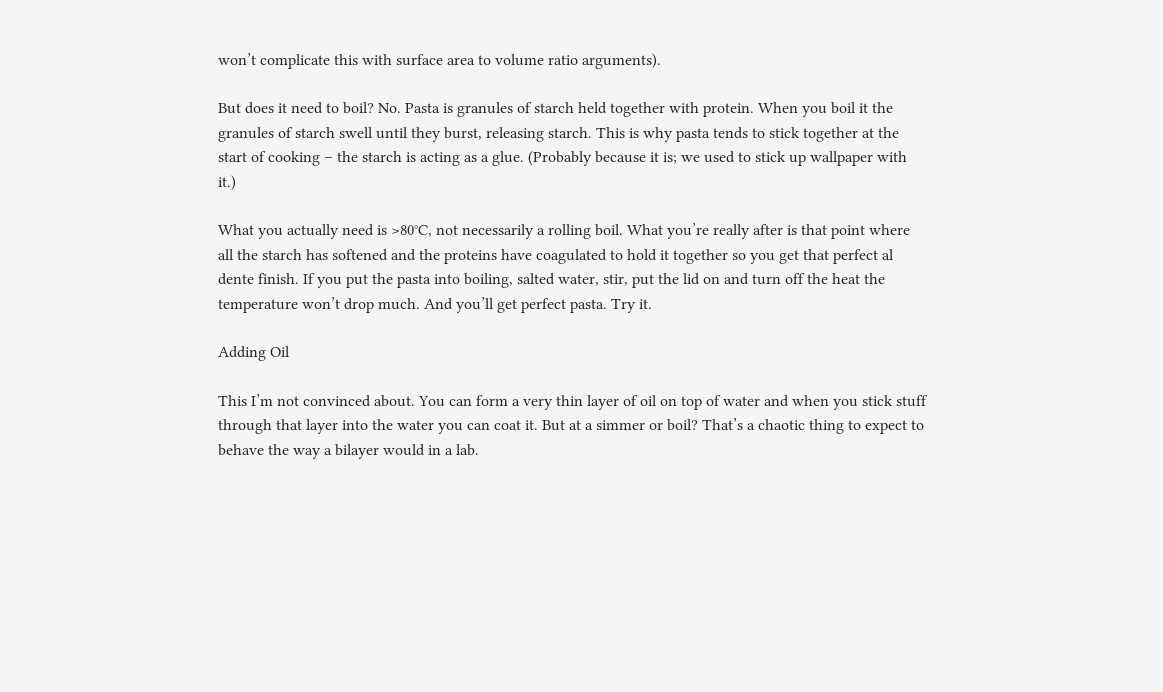won’t complicate this with surface area to volume ratio arguments).

But does it need to boil? No. Pasta is granules of starch held together with protein. When you boil it the granules of starch swell until they burst, releasing starch. This is why pasta tends to stick together at the start of cooking – the starch is acting as a glue. (Probably because it is; we used to stick up wallpaper with it.)

What you actually need is >80°C, not necessarily a rolling boil. What you’re really after is that point where all the starch has softened and the proteins have coagulated to hold it together so you get that perfect al dente finish. If you put the pasta into boiling, salted water, stir, put the lid on and turn off the heat the temperature won’t drop much. And you’ll get perfect pasta. Try it.

Adding Oil

This I’m not convinced about. You can form a very thin layer of oil on top of water and when you stick stuff through that layer into the water you can coat it. But at a simmer or boil? That’s a chaotic thing to expect to behave the way a bilayer would in a lab.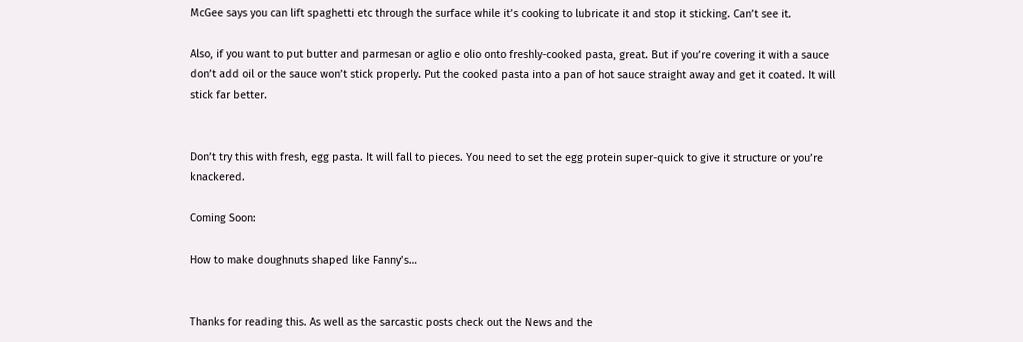McGee says you can lift spaghetti etc through the surface while it’s cooking to lubricate it and stop it sticking. Can’t see it.

Also, if you want to put butter and parmesan or aglio e olio onto freshly-cooked pasta, great. But if you’re covering it with a sauce don’t add oil or the sauce won’t stick properly. Put the cooked pasta into a pan of hot sauce straight away and get it coated. It will stick far better.


Don’t try this with fresh, egg pasta. It will fall to pieces. You need to set the egg protein super-quick to give it structure or you’re knackered.

Coming Soon:

How to make doughnuts shaped like Fanny’s…


Thanks for reading this. As well as the sarcastic posts check out the News and the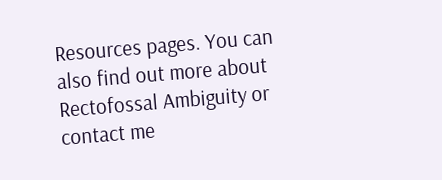Resources pages. You can also find out more about Rectofossal Ambiguity or contact me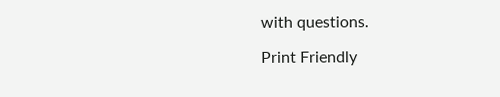with questions.

Print Friendly